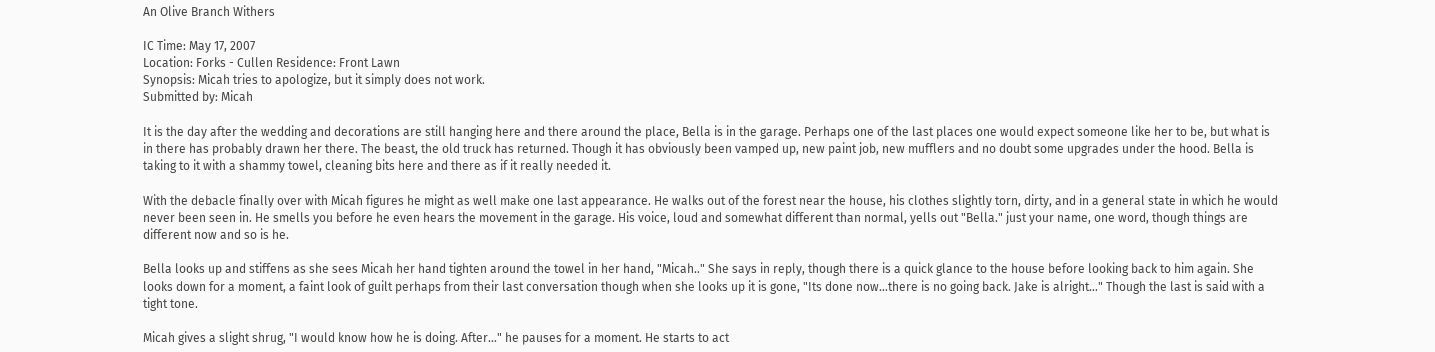An Olive Branch Withers

IC Time: May 17, 2007
Location: Forks - Cullen Residence: Front Lawn
Synopsis: Micah tries to apologize, but it simply does not work.
Submitted by: Micah

It is the day after the wedding and decorations are still hanging here and there around the place, Bella is in the garage. Perhaps one of the last places one would expect someone like her to be, but what is in there has probably drawn her there. The beast, the old truck has returned. Though it has obviously been vamped up, new paint job, new mufflers and no doubt some upgrades under the hood. Bella is taking to it with a shammy towel, cleaning bits here and there as if it really needed it.

With the debacle finally over with Micah figures he might as well make one last appearance. He walks out of the forest near the house, his clothes slightly torn, dirty, and in a general state in which he would never been seen in. He smells you before he even hears the movement in the garage. His voice, loud and somewhat different than normal, yells out "Bella." just your name, one word, though things are different now and so is he.

Bella looks up and stiffens as she sees Micah her hand tighten around the towel in her hand, "Micah.." She says in reply, though there is a quick glance to the house before looking back to him again. She looks down for a moment, a faint look of guilt perhaps from their last conversation though when she looks up it is gone, "Its done now…there is no going back. Jake is alright…" Though the last is said with a tight tone.

Micah gives a slight shrug, "I would know how he is doing. After…" he pauses for a moment. He starts to act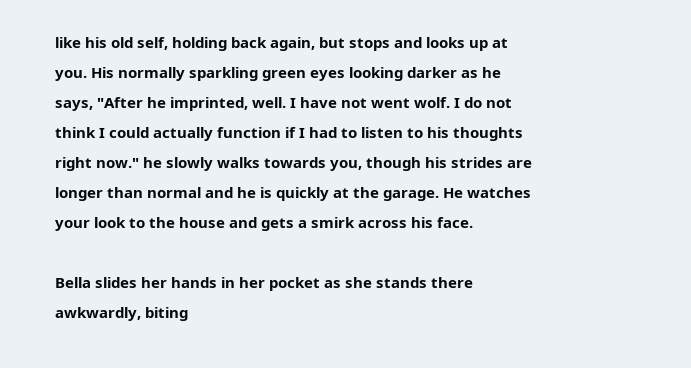like his old self, holding back again, but stops and looks up at you. His normally sparkling green eyes looking darker as he says, "After he imprinted, well. I have not went wolf. I do not think I could actually function if I had to listen to his thoughts right now." he slowly walks towards you, though his strides are longer than normal and he is quickly at the garage. He watches your look to the house and gets a smirk across his face.

Bella slides her hands in her pocket as she stands there awkwardly, biting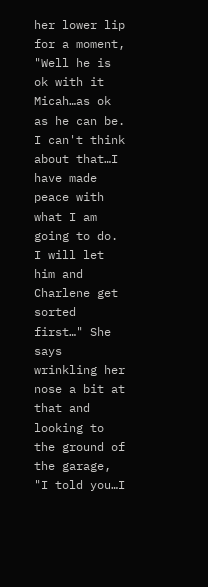her lower lip for a moment, "Well he is ok with it Micah…as ok as he can be. I can't think about that…I have made peace with what I am going to do. I will let him and Charlene get sorted first…" She says wrinkling her nose a bit at that and looking to the ground of the garage, "I told you…I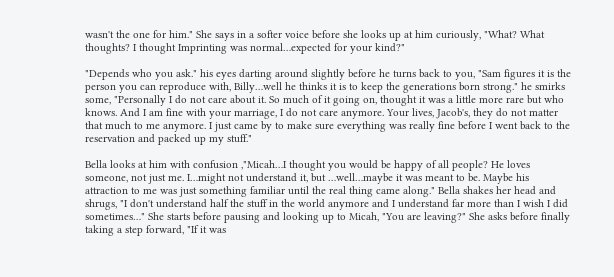wasn't the one for him." She says in a softer voice before she looks up at him curiously, "What? What thoughts? I thought Imprinting was normal…expected for your kind?"

"Depends who you ask." his eyes darting around slightly before he turns back to you, "Sam figures it is the person you can reproduce with, Billy…well he thinks it is to keep the generations born strong." he smirks some, "Personally I do not care about it. So much of it going on, thought it was a little more rare but who knows. And I am fine with your marriage, I do not care anymore. Your lives, Jacob's, they do not matter that much to me anymore. I just came by to make sure everything was really fine before I went back to the reservation and packed up my stuff."

Bella looks at him with confusion ,"Micah…I thought you would be happy of all people? He loves someone, not just me. I…might not understand it, but …well…maybe it was meant to be. Maybe his attraction to me was just something familiar until the real thing came along." Bella shakes her head and shrugs, "I don't understand half the stuff in the world anymore and I understand far more than I wish I did sometimes…" She starts before pausing and looking up to Micah, "You are leaving?" She asks before finally taking a step forward, "If it was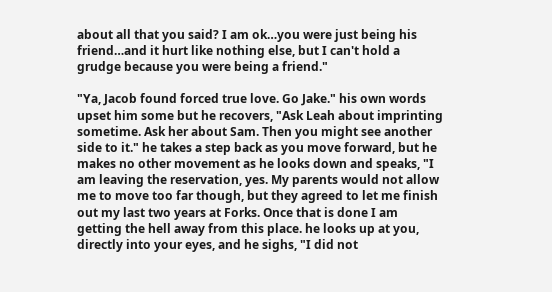about all that you said? I am ok…you were just being his friend…and it hurt like nothing else, but I can't hold a grudge because you were being a friend."

"Ya, Jacob found forced true love. Go Jake." his own words upset him some but he recovers, "Ask Leah about imprinting sometime. Ask her about Sam. Then you might see another side to it." he takes a step back as you move forward, but he makes no other movement as he looks down and speaks, "I am leaving the reservation, yes. My parents would not allow me to move too far though, but they agreed to let me finish out my last two years at Forks. Once that is done I am getting the hell away from this place. he looks up at you, directly into your eyes, and he sighs, "I did not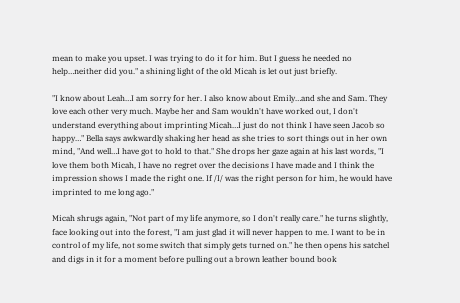mean to make you upset. I was trying to do it for him. But I guess he needed no help…neither did you." a shining light of the old Micah is let out just briefly.

"I know about Leah…I am sorry for her. I also know about Emily…and she and Sam. They love each other very much. Maybe her and Sam wouldn't have worked out, I don't understand everything about imprinting Micah…I just do not think I have seen Jacob so happy…" Bella says awkwardly shaking her head as she tries to sort things out in her own mind, "And well…I have got to hold to that." She drops her gaze again at his last words, "I love them both Micah, I have no regret over the decisions I have made and I think the impression shows I made the right one. If /I/ was the right person for him, he would have imprinted to me long ago."

Micah shrugs again, "Not part of my life anymore, so I don't really care." he turns slightly, face looking out into the forest, "I am just glad it will never happen to me. I want to be in control of my life, not some switch that simply gets turned on." he then opens his satchel and digs in it for a moment before pulling out a brown leather bound book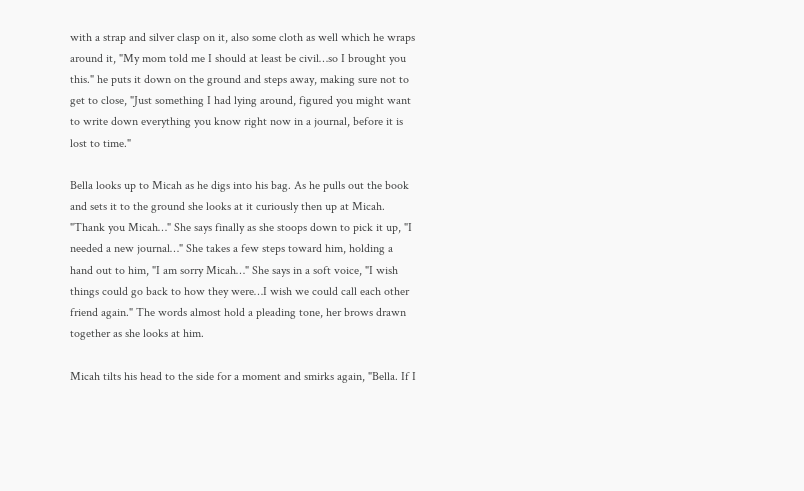with a strap and silver clasp on it, also some cloth as well which he wraps around it, "My mom told me I should at least be civil…so I brought you this." he puts it down on the ground and steps away, making sure not to get to close, "Just something I had lying around, figured you might want to write down everything you know right now in a journal, before it is lost to time."

Bella looks up to Micah as he digs into his bag. As he pulls out the book and sets it to the ground she looks at it curiously then up at Micah. "Thank you Micah…" She says finally as she stoops down to pick it up, "I needed a new journal…" She takes a few steps toward him, holding a hand out to him, "I am sorry Micah…" She says in a soft voice, "I wish things could go back to how they were…I wish we could call each other friend again." The words almost hold a pleading tone, her brows drawn together as she looks at him.

Micah tilts his head to the side for a moment and smirks again, "Bella. If I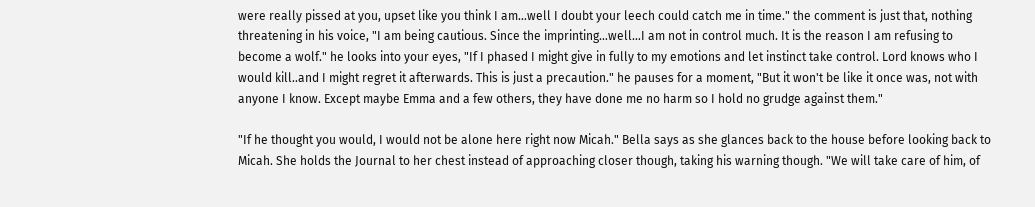were really pissed at you, upset like you think I am…well I doubt your leech could catch me in time." the comment is just that, nothing threatening in his voice, "I am being cautious. Since the imprinting…well…I am not in control much. It is the reason I am refusing to become a wolf." he looks into your eyes, "If I phased I might give in fully to my emotions and let instinct take control. Lord knows who I would kill..and I might regret it afterwards. This is just a precaution." he pauses for a moment, "But it won't be like it once was, not with anyone I know. Except maybe Emma and a few others, they have done me no harm so I hold no grudge against them."

"If he thought you would, I would not be alone here right now Micah." Bella says as she glances back to the house before looking back to Micah. She holds the Journal to her chest instead of approaching closer though, taking his warning though. "We will take care of him, of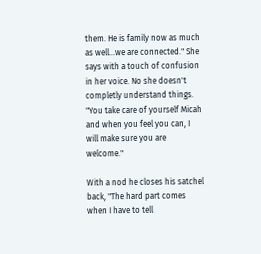them. He is family now as much as well…we are connected." She says with a touch of confusion in her voice. No she doesn't completly understand things. "You take care of yourself Micah and when you feel you can, I will make sure you are welcome."

With a nod he closes his satchel back, "The hard part comes when I have to tell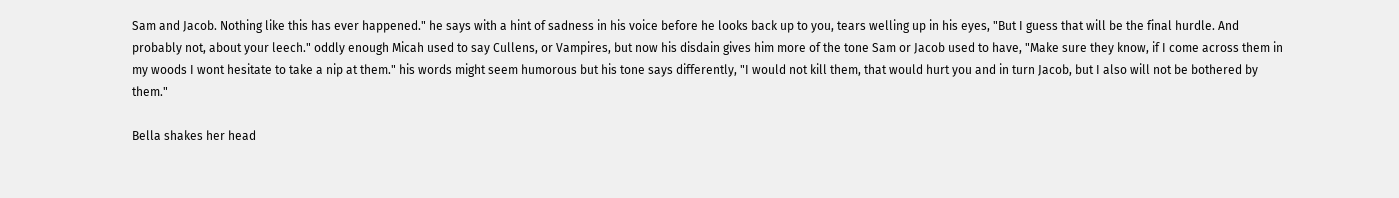Sam and Jacob. Nothing like this has ever happened." he says with a hint of sadness in his voice before he looks back up to you, tears welling up in his eyes, "But I guess that will be the final hurdle. And probably not, about your leech." oddly enough Micah used to say Cullens, or Vampires, but now his disdain gives him more of the tone Sam or Jacob used to have, "Make sure they know, if I come across them in my woods I wont hesitate to take a nip at them." his words might seem humorous but his tone says differently, "I would not kill them, that would hurt you and in turn Jacob, but I also will not be bothered by them."

Bella shakes her head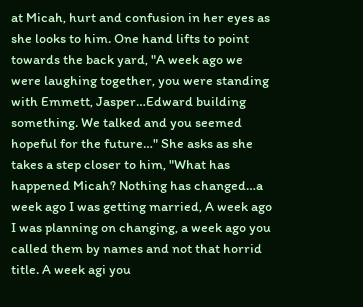at Micah, hurt and confusion in her eyes as she looks to him. One hand lifts to point towards the back yard, "A week ago we were laughing together, you were standing with Emmett, Jasper…Edward building something. We talked and you seemed hopeful for the future…" She asks as she takes a step closer to him, "What has happened Micah? Nothing has changed…a week ago I was getting married, A week ago I was planning on changing, a week ago you called them by names and not that horrid title. A week agi you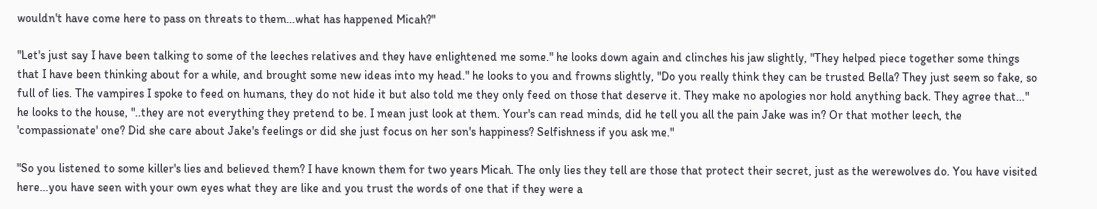wouldn't have come here to pass on threats to them…what has happened Micah?"

"Let's just say I have been talking to some of the leeches relatives and they have enlightened me some." he looks down again and clinches his jaw slightly, "They helped piece together some things that I have been thinking about for a while, and brought some new ideas into my head." he looks to you and frowns slightly, "Do you really think they can be trusted Bella? They just seem so fake, so full of lies. The vampires I spoke to feed on humans, they do not hide it but also told me they only feed on those that deserve it. They make no apologies nor hold anything back. They agree that…" he looks to the house, "..they are not everything they pretend to be. I mean just look at them. Your's can read minds, did he tell you all the pain Jake was in? Or that mother leech, the 'compassionate' one? Did she care about Jake's feelings or did she just focus on her son's happiness? Selfishness if you ask me."

"So you listened to some killer's lies and believed them? I have known them for two years Micah. The only lies they tell are those that protect their secret, just as the werewolves do. You have visited here…you have seen with your own eyes what they are like and you trust the words of one that if they were a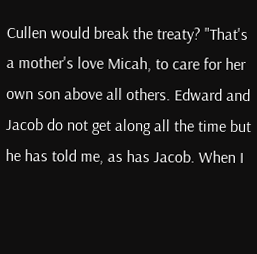Cullen would break the treaty? "That's a mother's love Micah, to care for her own son above all others. Edward and Jacob do not get along all the time but he has told me, as has Jacob. When I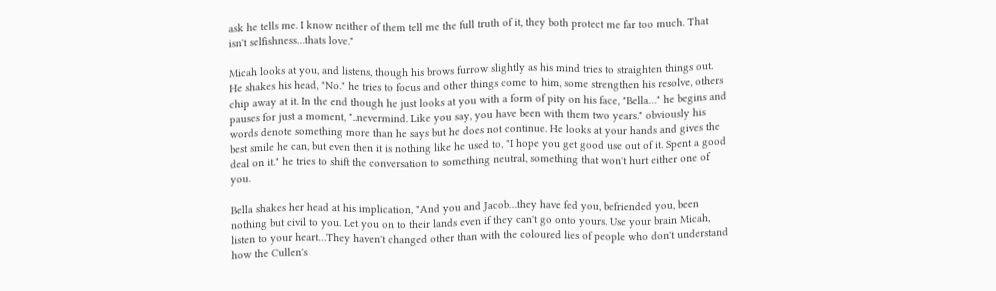ask he tells me. I know neither of them tell me the full truth of it, they both protect me far too much. That isn't selfishness…thats love."

Micah looks at you, and listens, though his brows furrow slightly as his mind tries to straighten things out. He shakes his head, "No." he tries to focus and other things come to him, some strengthen his resolve, others chip away at it. In the end though he just looks at you with a form of pity on his face, "Bella…" he begins and pauses for just a moment, "..nevermind. Like you say, you have been with them two years." obviously his words denote something more than he says but he does not continue. He looks at your hands and gives the best smile he can, but even then it is nothing like he used to, "I hope you get good use out of it. Spent a good deal on it." he tries to shift the conversation to something neutral, something that won't hurt either one of you.

Bella shakes her head at his implication, "And you and Jacob…they have fed you, befriended you, been nothing but civil to you. Let you on to their lands even if they can't go onto yours. Use your brain Micah, listen to your heart…They haven't changed other than with the coloured lies of people who don't understand how the Cullen's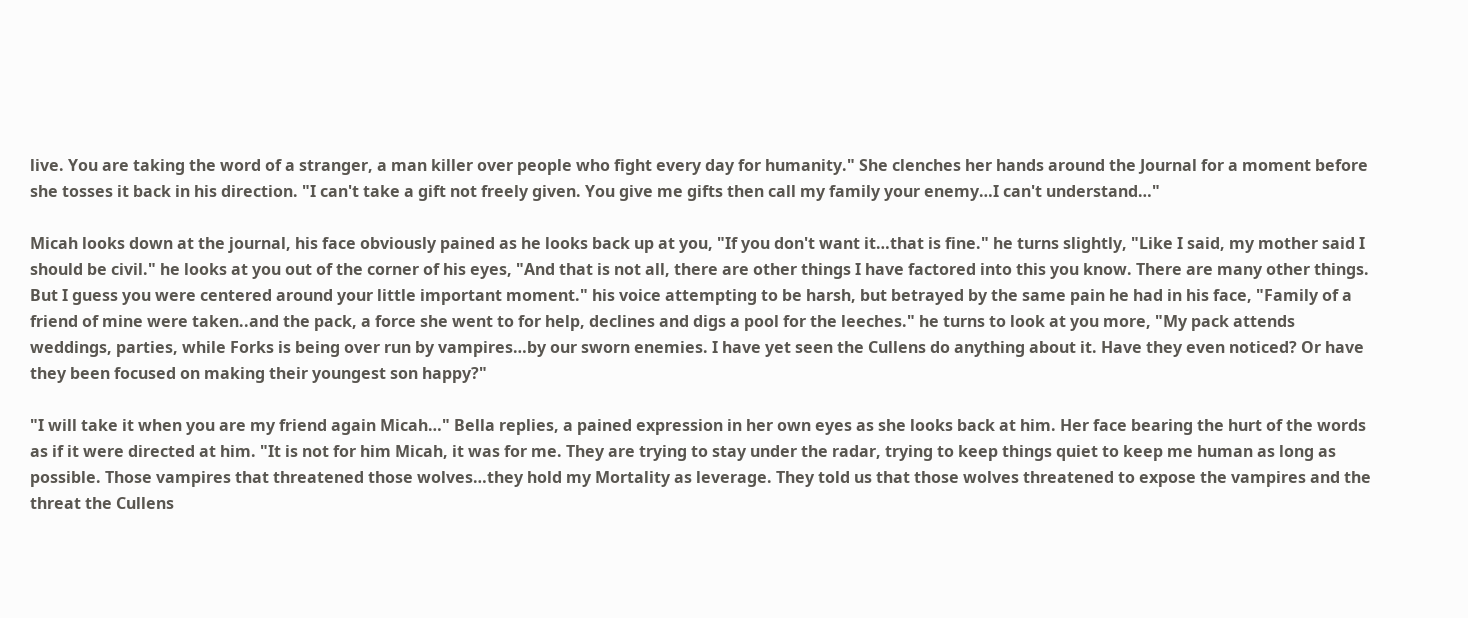live. You are taking the word of a stranger, a man killer over people who fight every day for humanity." She clenches her hands around the Journal for a moment before she tosses it back in his direction. "I can't take a gift not freely given. You give me gifts then call my family your enemy…I can't understand…"

Micah looks down at the journal, his face obviously pained as he looks back up at you, "If you don't want it…that is fine." he turns slightly, "Like I said, my mother said I should be civil." he looks at you out of the corner of his eyes, "And that is not all, there are other things I have factored into this you know. There are many other things. But I guess you were centered around your little important moment." his voice attempting to be harsh, but betrayed by the same pain he had in his face, "Family of a friend of mine were taken..and the pack, a force she went to for help, declines and digs a pool for the leeches." he turns to look at you more, "My pack attends weddings, parties, while Forks is being over run by vampires…by our sworn enemies. I have yet seen the Cullens do anything about it. Have they even noticed? Or have they been focused on making their youngest son happy?"

"I will take it when you are my friend again Micah…" Bella replies, a pained expression in her own eyes as she looks back at him. Her face bearing the hurt of the words as if it were directed at him. "It is not for him Micah, it was for me. They are trying to stay under the radar, trying to keep things quiet to keep me human as long as possible. Those vampires that threatened those wolves…they hold my Mortality as leverage. They told us that those wolves threatened to expose the vampires and the threat the Cullens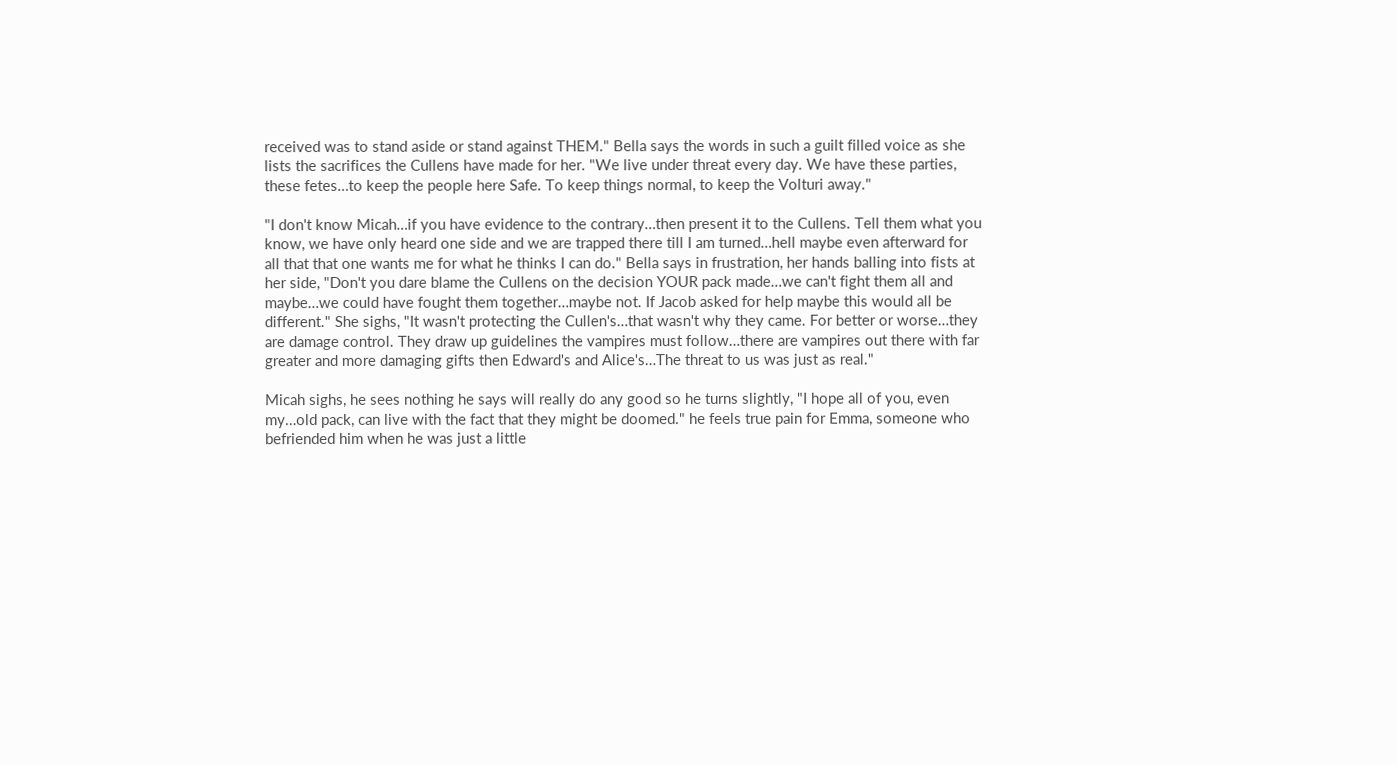received was to stand aside or stand against THEM." Bella says the words in such a guilt filled voice as she lists the sacrifices the Cullens have made for her. "We live under threat every day. We have these parties, these fetes…to keep the people here Safe. To keep things normal, to keep the Volturi away."

"I don't know Micah…if you have evidence to the contrary…then present it to the Cullens. Tell them what you know, we have only heard one side and we are trapped there till I am turned…hell maybe even afterward for all that that one wants me for what he thinks I can do." Bella says in frustration, her hands balling into fists at her side, "Don't you dare blame the Cullens on the decision YOUR pack made…we can't fight them all and maybe…we could have fought them together…maybe not. If Jacob asked for help maybe this would all be different." She sighs, "It wasn't protecting the Cullen's…that wasn't why they came. For better or worse…they are damage control. They draw up guidelines the vampires must follow…there are vampires out there with far greater and more damaging gifts then Edward's and Alice's…The threat to us was just as real."

Micah sighs, he sees nothing he says will really do any good so he turns slightly, "I hope all of you, even my…old pack, can live with the fact that they might be doomed." he feels true pain for Emma, someone who befriended him when he was just a little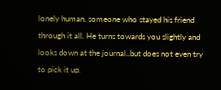lonely human, someone who stayed his friend through it all. He turns towards you slightly and looks down at the journal..but does not even try to pick it up.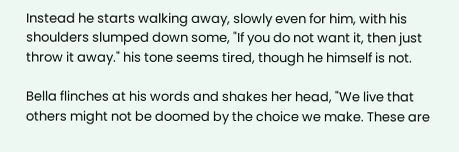Instead he starts walking away, slowly even for him, with his shoulders slumped down some, "If you do not want it, then just throw it away." his tone seems tired, though he himself is not.

Bella flinches at his words and shakes her head, "We live that others might not be doomed by the choice we make. These are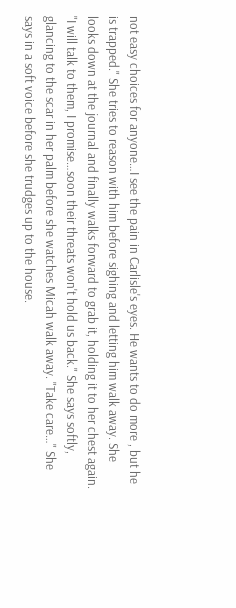not easy choices for anyone…I see the pain in Carlisle's eyes. He wants to do more , but he is trapped." She tries to reason with him before sighing and letting him walk away. She looks down at the journal and finally walks forward to grab it, holding it to her chest again. "I will talk to them, I promise…soon their threats won't hold us back." She says softly, glancing to the scar in her palm before she watches Micah walk away. "Take care…" She says in a soft voice before she trudges up to the house.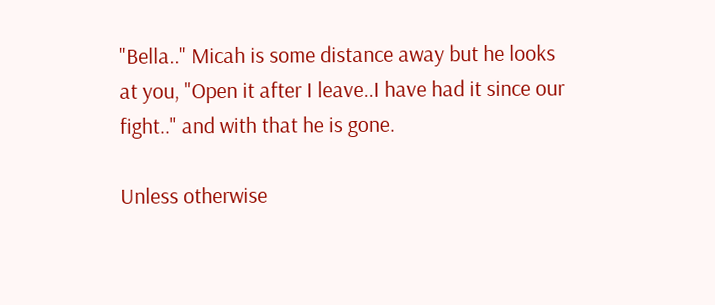"Bella.." Micah is some distance away but he looks at you, "Open it after I leave..I have had it since our fight.." and with that he is gone.

Unless otherwise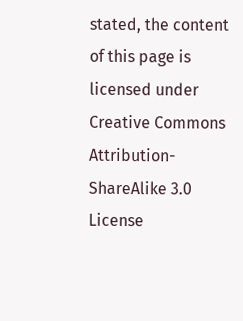stated, the content of this page is licensed under Creative Commons Attribution-ShareAlike 3.0 License